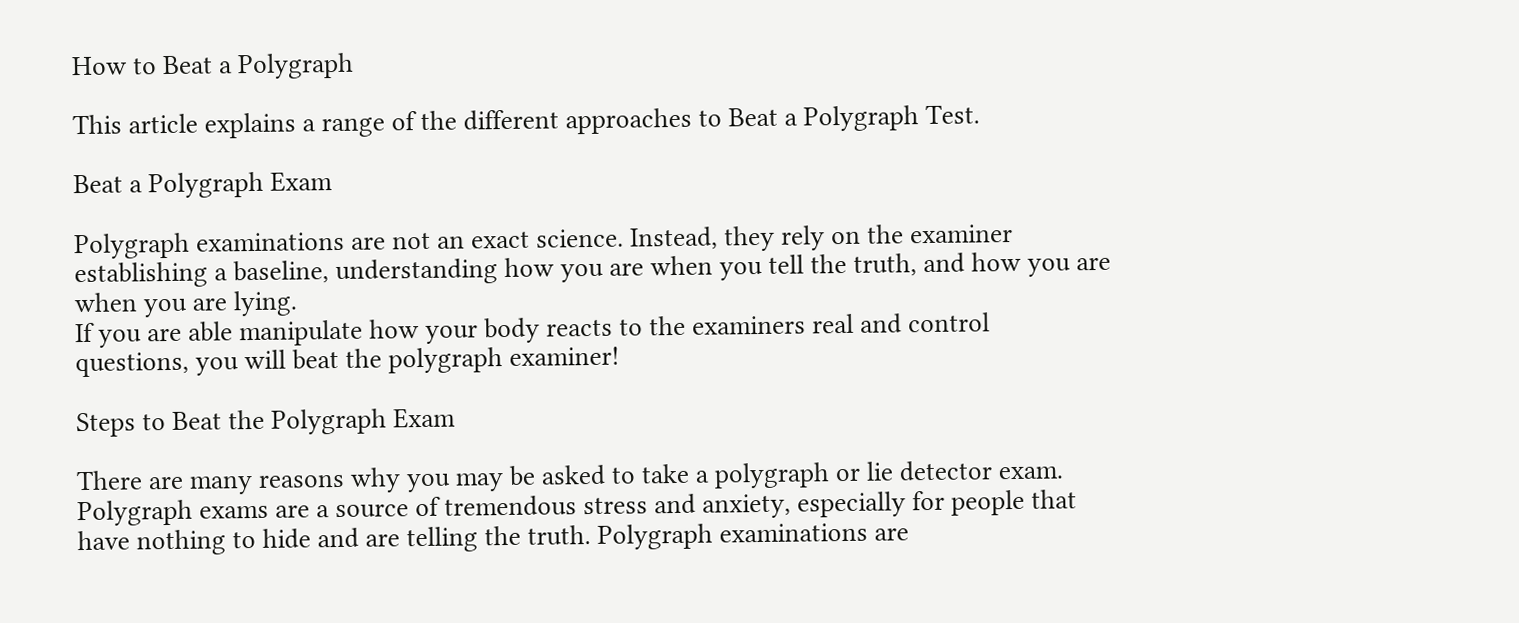How to Beat a Polygraph

This article explains a range of the different approaches to Beat a Polygraph Test.

Beat a Polygraph Exam

Polygraph examinations are not an exact science. Instead, they rely on the examiner
establishing a baseline, understanding how you are when you tell the truth, and how you are
when you are lying.
If you are able manipulate how your body reacts to the examiners real and control
questions, you will beat the polygraph examiner!

Steps to Beat the Polygraph Exam

There are many reasons why you may be asked to take a polygraph or lie detector exam.
Polygraph exams are a source of tremendous stress and anxiety, especially for people that
have nothing to hide and are telling the truth. Polygraph examinations are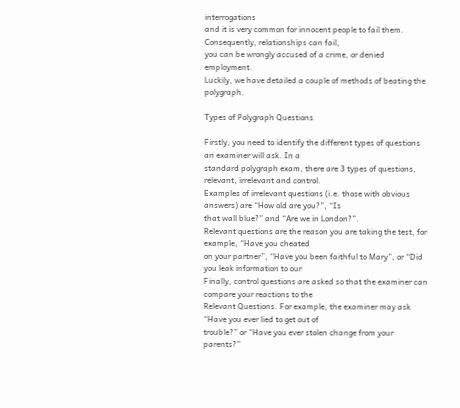interrogations
and it is very common for innocent people to fail them. Consequently, relationships can fail,
you can be wrongly accused of a crime, or denied employment.
Luckily, we have detailed a couple of methods of beating the polygraph.

Types of Polygraph Questions

Firstly, you need to identify the different types of questions an examiner will ask. In a
standard polygraph exam, there are 3 types of questions, relevant, irrelevant and control.
Examples of irrelevant questions (i.e. those with obvious answers) are “How old are you?”, “Is
that wall blue?” and “Are we in London?”.
Relevant questions are the reason you are taking the test, for example, “Have you cheated
on your partner”, “Have you been faithful to Mary”, or “Did you leak information to our
Finally, control questions are asked so that the examiner can compare your reactions to the
Relevant Questions. For example, the examiner may ask “Have you ever lied to get out of
trouble?” or “Have you ever stolen change from your parents?”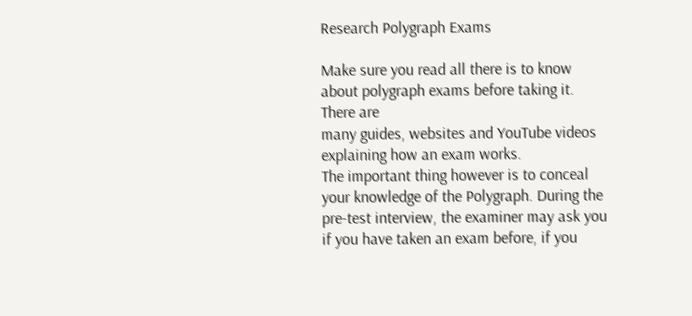Research Polygraph Exams

Make sure you read all there is to know about polygraph exams before taking it. There are
many guides, websites and YouTube videos explaining how an exam works.
The important thing however is to conceal your knowledge of the Polygraph. During the
pre-test interview, the examiner may ask you if you have taken an exam before, if you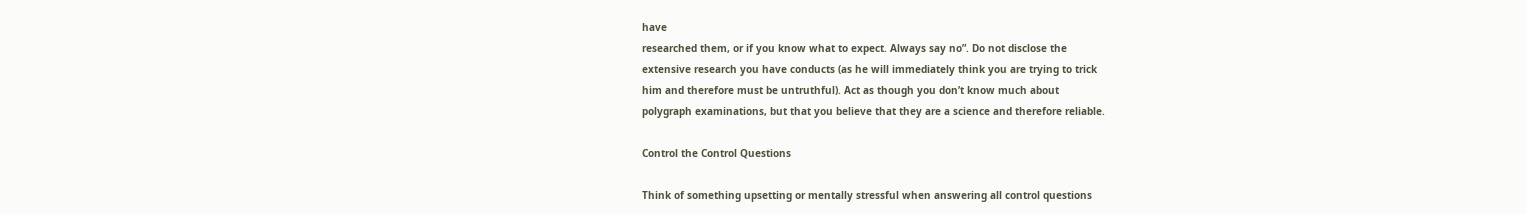have
researched them, or if you know what to expect. Always say no”. Do not disclose the
extensive research you have conducts (as he will immediately think you are trying to trick
him and therefore must be untruthful). Act as though you don’t know much about
polygraph examinations, but that you believe that they are a science and therefore reliable.

Control the Control Questions

Think of something upsetting or mentally stressful when answering all control questions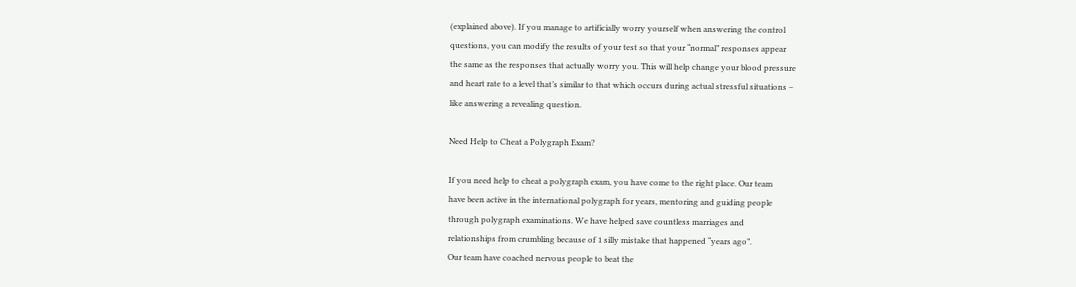(explained above). If you manage to artificially worry yourself when answering the control
questions, you can modify the results of your test so that your “normal” responses appear
the same as the responses that actually worry you. This will help change your blood pressure
and heart rate to a level that’s similar to that which occurs during actual stressful situations –
like answering a revealing question.

Need Help to Cheat a Polygraph Exam?

If you need help to cheat a polygraph exam, you have come to the right place. Our team
have been active in the international polygraph for years, mentoring and guiding people
through polygraph examinations. We have helped save countless marriages and
relationships from crumbling because of 1 silly mistake that happened “years ago”.
Our team have coached nervous people to beat the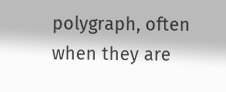polygraph, often when they are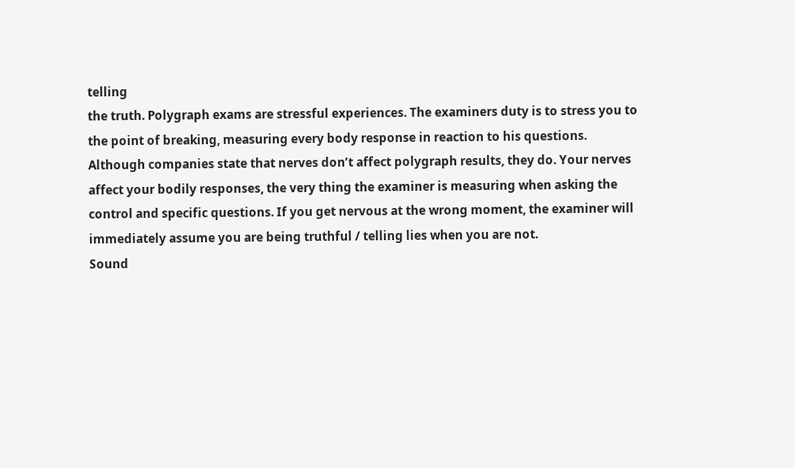telling
the truth. Polygraph exams are stressful experiences. The examiners duty is to stress you to
the point of breaking, measuring every body response in reaction to his questions.
Although companies state that nerves don’t affect polygraph results, they do. Your nerves
affect your bodily responses, the very thing the examiner is measuring when asking the
control and specific questions. If you get nervous at the wrong moment, the examiner will
immediately assume you are being truthful / telling lies when you are not.
Sound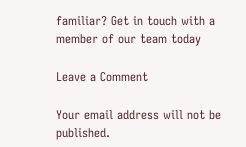familiar? Get in touch with a member of our team today

Leave a Comment

Your email address will not be published.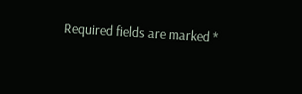Required fields are marked *